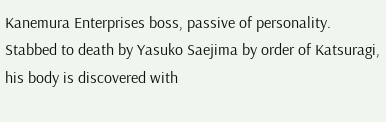Kanemura Enterprises boss, passive of personality. Stabbed to death by Yasuko Saejima by order of Katsuragi, his body is discovered with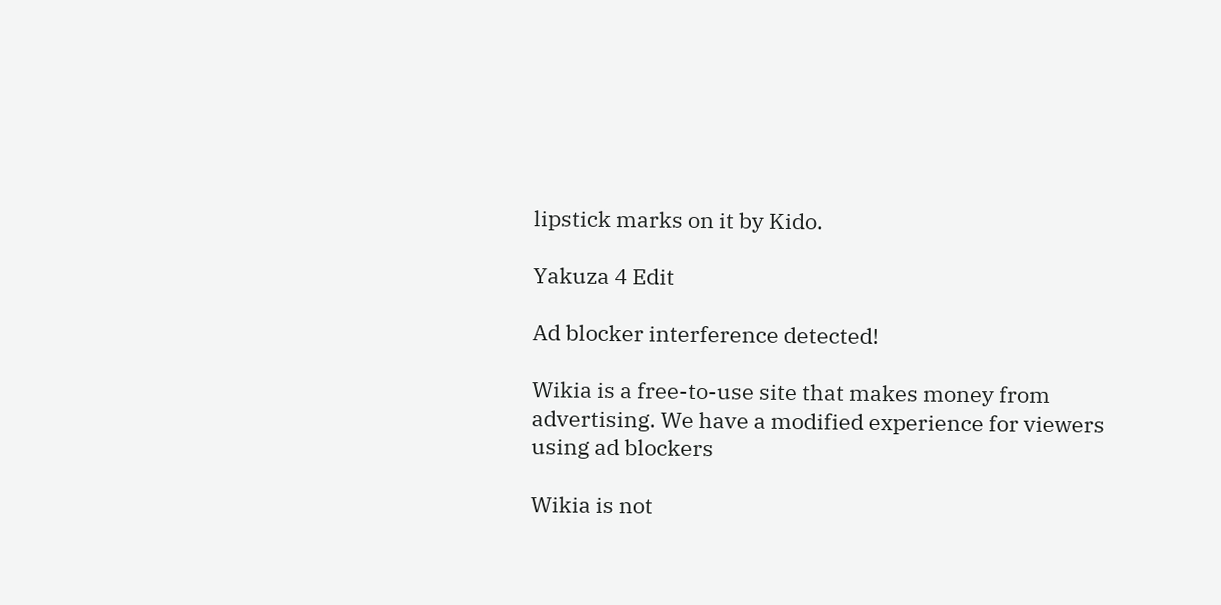lipstick marks on it by Kido.

Yakuza 4 Edit

Ad blocker interference detected!

Wikia is a free-to-use site that makes money from advertising. We have a modified experience for viewers using ad blockers

Wikia is not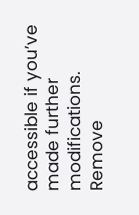accessible if you’ve made further modifications. Remove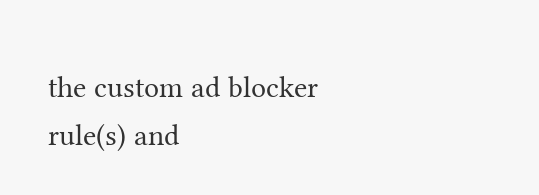the custom ad blocker rule(s) and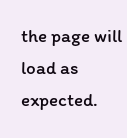the page will load as expected.